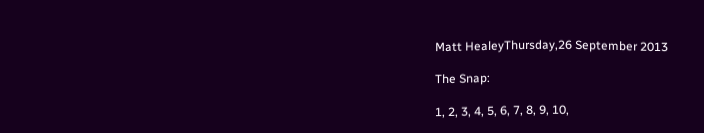Matt HealeyThursday,26 September 2013

The Snap:

1, 2, 3, 4, 5, 6, 7, 8, 9, 10,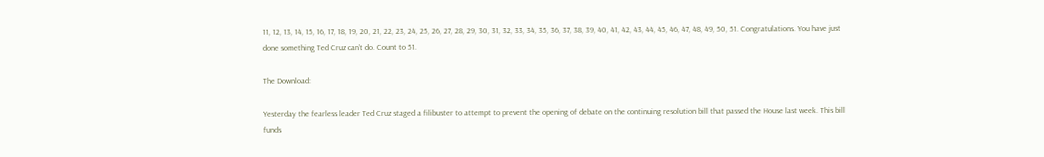11, 12, 13, 14, 15, 16, 17, 18, 19, 20, 21, 22, 23, 24, 25, 26, 27, 28, 29, 30, 31, 32, 33, 34, 35, 36, 37, 38, 39, 40, 41, 42, 43, 44, 45, 46, 47, 48, 49, 50, 51. Congratulations. You have just done something Ted Cruz can’t do. Count to 51.

The Download:

Yesterday the fearless leader Ted Cruz staged a filibuster to attempt to prevent the opening of debate on the continuing resolution bill that passed the House last week. This bill funds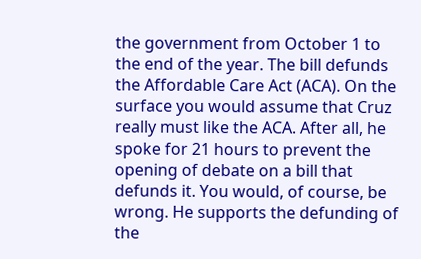the government from October 1 to the end of the year. The bill defunds the Affordable Care Act (ACA). On the surface you would assume that Cruz really must like the ACA. After all, he spoke for 21 hours to prevent the opening of debate on a bill that defunds it. You would, of course, be wrong. He supports the defunding of the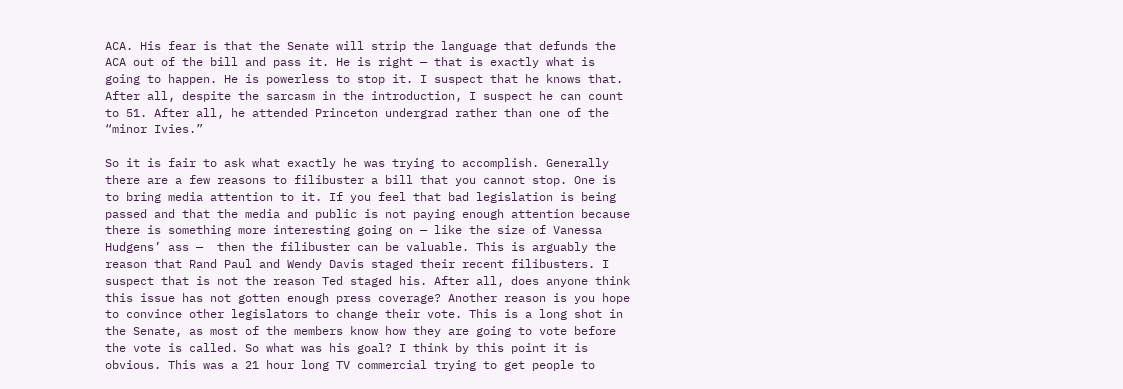ACA. His fear is that the Senate will strip the language that defunds the ACA out of the bill and pass it. He is right — that is exactly what is going to happen. He is powerless to stop it. I suspect that he knows that. After all, despite the sarcasm in the introduction, I suspect he can count to 51. After all, he attended Princeton undergrad rather than one of the “minor Ivies.”

So it is fair to ask what exactly he was trying to accomplish. Generally there are a few reasons to filibuster a bill that you cannot stop. One is to bring media attention to it. If you feel that bad legislation is being passed and that the media and public is not paying enough attention because there is something more interesting going on — like the size of Vanessa Hudgens’ ass —  then the filibuster can be valuable. This is arguably the reason that Rand Paul and Wendy Davis staged their recent filibusters. I suspect that is not the reason Ted staged his. After all, does anyone think this issue has not gotten enough press coverage? Another reason is you hope to convince other legislators to change their vote. This is a long shot in the Senate, as most of the members know how they are going to vote before the vote is called. So what was his goal? I think by this point it is obvious. This was a 21 hour long TV commercial trying to get people to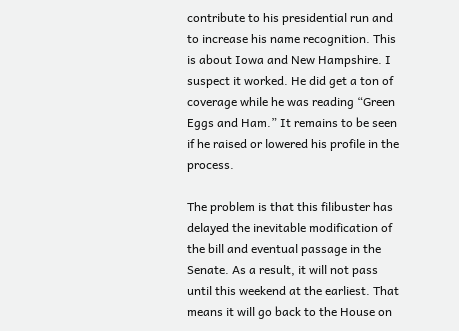contribute to his presidential run and to increase his name recognition. This is about Iowa and New Hampshire. I suspect it worked. He did get a ton of coverage while he was reading “Green Eggs and Ham.” It remains to be seen if he raised or lowered his profile in the process.

The problem is that this filibuster has delayed the inevitable modification of the bill and eventual passage in the Senate. As a result, it will not pass until this weekend at the earliest. That means it will go back to the House on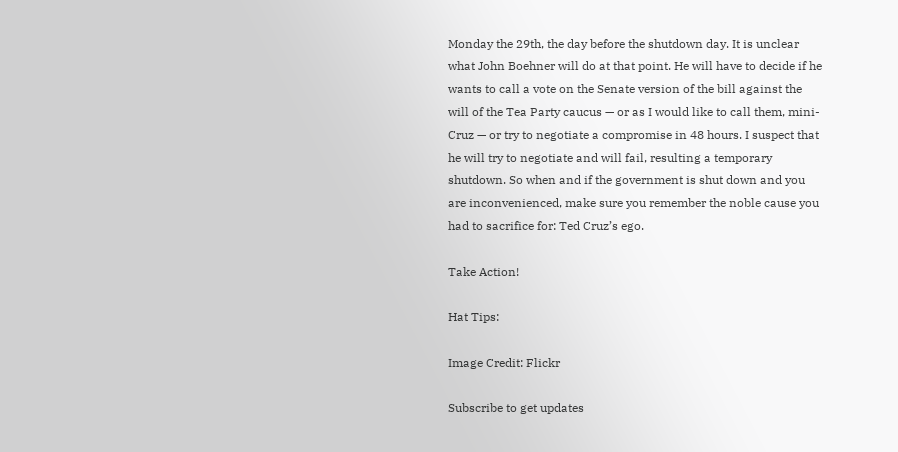Monday the 29th, the day before the shutdown day. It is unclear what John Boehner will do at that point. He will have to decide if he wants to call a vote on the Senate version of the bill against the will of the Tea Party caucus — or as I would like to call them, mini-Cruz — or try to negotiate a compromise in 48 hours. I suspect that he will try to negotiate and will fail, resulting a temporary shutdown. So when and if the government is shut down and you are inconvenienced, make sure you remember the noble cause you had to sacrifice for: Ted Cruz’s ego.

Take Action!

Hat Tips:

Image Credit: Flickr

Subscribe to get updates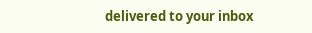delivered to your inbox